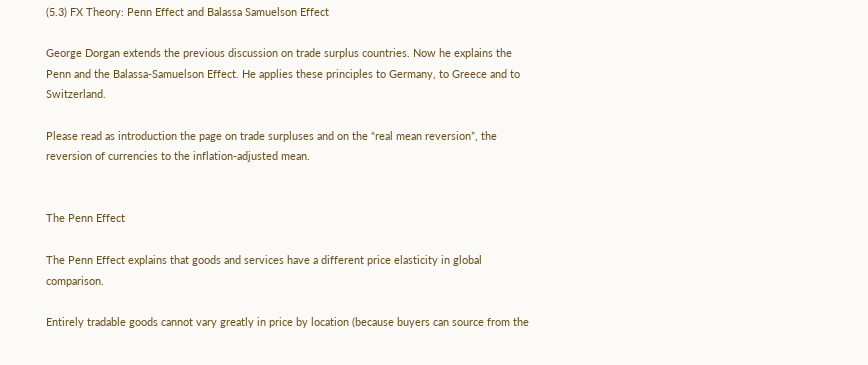(5.3) FX Theory: Penn Effect and Balassa Samuelson Effect

George Dorgan extends the previous discussion on trade surplus countries. Now he explains the Penn and the Balassa-Samuelson Effect. He applies these principles to Germany, to Greece and to Switzerland.

Please read as introduction the page on trade surpluses and on the “real mean reversion”, the reversion of currencies to the inflation-adjusted mean.


The Penn Effect

The Penn Effect explains that goods and services have a different price elasticity in global comparison.

Entirely tradable goods cannot vary greatly in price by location (because buyers can source from the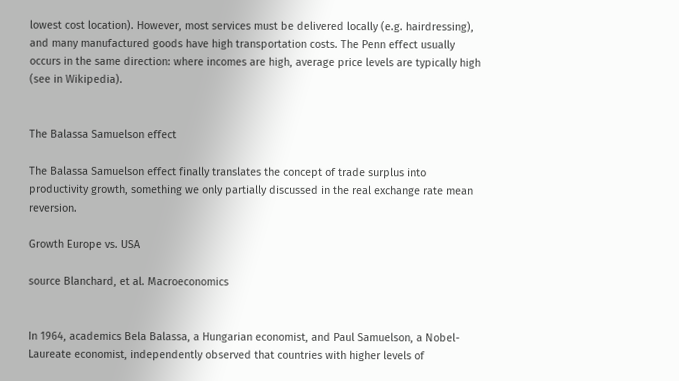lowest cost location). However, most services must be delivered locally (e.g. hairdressing), and many manufactured goods have high transportation costs. The Penn effect usually occurs in the same direction: where incomes are high, average price levels are typically high (see in Wikipedia).


The Balassa Samuelson effect

The Balassa Samuelson effect finally translates the concept of trade surplus into productivity growth, something we only partially discussed in the real exchange rate mean reversion.

Growth Europe vs. USA

source Blanchard, et al. Macroeconomics


In 1964, academics Bela Balassa, a Hungarian economist, and Paul Samuelson, a Nobel-Laureate economist, independently observed that countries with higher levels of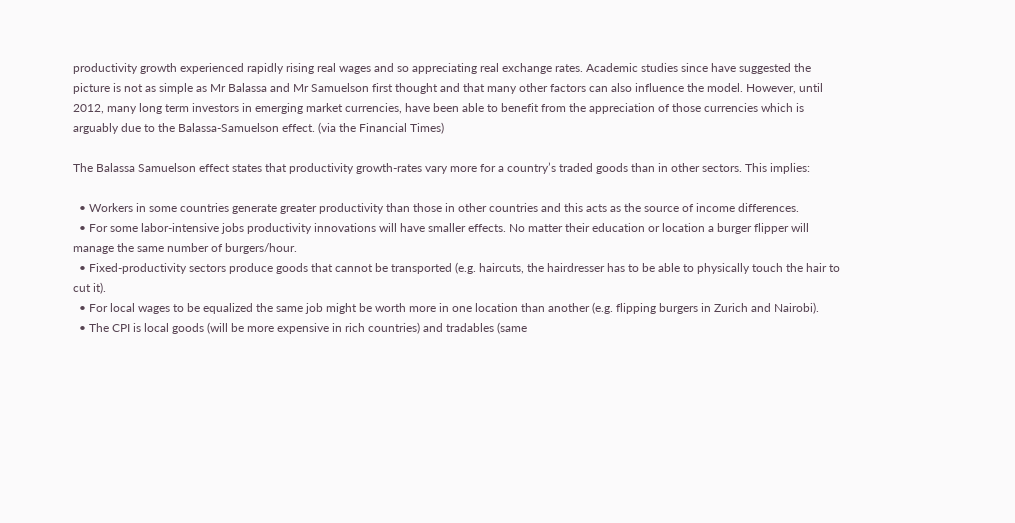productivity growth experienced rapidly rising real wages and so appreciating real exchange rates. Academic studies since have suggested the picture is not as simple as Mr Balassa and Mr Samuelson first thought and that many other factors can also influence the model. However, until 2012, many long term investors in emerging market currencies, have been able to benefit from the appreciation of those currencies which is arguably due to the Balassa-Samuelson effect. (via the Financial Times)

The Balassa Samuelson effect states that productivity growth-rates vary more for a country’s traded goods than in other sectors. This implies:

  • Workers in some countries generate greater productivity than those in other countries and this acts as the source of income differences.
  • For some labor-intensive jobs productivity innovations will have smaller effects. No matter their education or location a burger flipper will manage the same number of burgers/hour.
  • Fixed-productivity sectors produce goods that cannot be transported (e.g. haircuts, the hairdresser has to be able to physically touch the hair to cut it).
  • For local wages to be equalized the same job might be worth more in one location than another (e.g. flipping burgers in Zurich and Nairobi).
  • The CPI is local goods (will be more expensive in rich countries) and tradables (same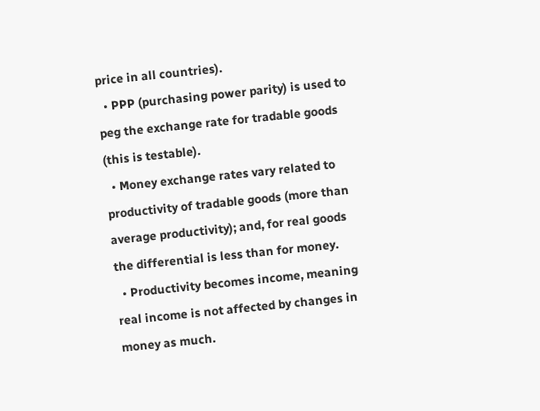price in all countries).
  • PPP (purchasing power parity) is used to peg the exchange rate for tradable goods (this is testable).
  • Money exchange rates vary related to productivity of tradable goods (more than average productivity); and, for real goods the differential is less than for money.
  • Productivity becomes income, meaning real income is not affected by changes in money as much.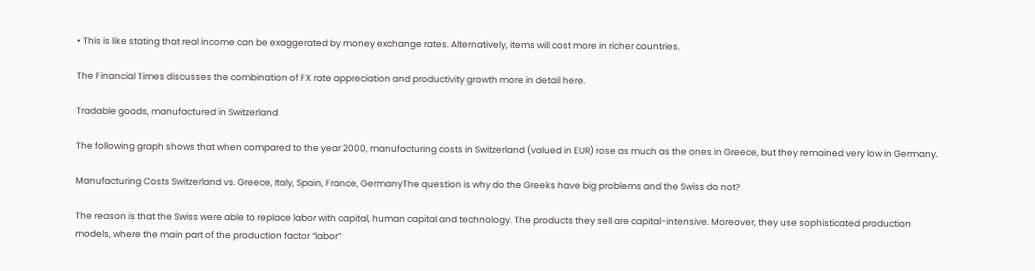• This is like stating that real income can be exaggerated by money exchange rates. Alternatively, items will cost more in richer countries.

The Financial Times discusses the combination of FX rate appreciation and productivity growth more in detail here.

Tradable goods, manufactured in Switzerland

The following graph shows that when compared to the year 2000, manufacturing costs in Switzerland (valued in EUR) rose as much as the ones in Greece, but they remained very low in Germany.

Manufacturing Costs Switzerland vs. Greece, Italy, Spain, France, GermanyThe question is why do the Greeks have big problems and the Swiss do not?

The reason is that the Swiss were able to replace labor with capital, human capital and technology. The products they sell are capital-intensive. Moreover, they use sophisticated production models, where the main part of the production factor “labor”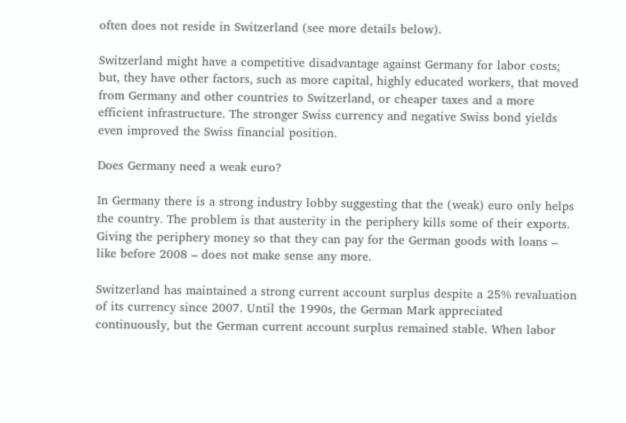often does not reside in Switzerland (see more details below).

Switzerland might have a competitive disadvantage against Germany for labor costs; but, they have other factors, such as more capital, highly educated workers, that moved from Germany and other countries to Switzerland, or cheaper taxes and a more efficient infrastructure. The stronger Swiss currency and negative Swiss bond yields even improved the Swiss financial position.

Does Germany need a weak euro?

In Germany there is a strong industry lobby suggesting that the (weak) euro only helps the country. The problem is that austerity in the periphery kills some of their exports. Giving the periphery money so that they can pay for the German goods with loans – like before 2008 – does not make sense any more.

Switzerland has maintained a strong current account surplus despite a 25% revaluation of its currency since 2007. Until the 1990s, the German Mark appreciated continuously, but the German current account surplus remained stable. When labor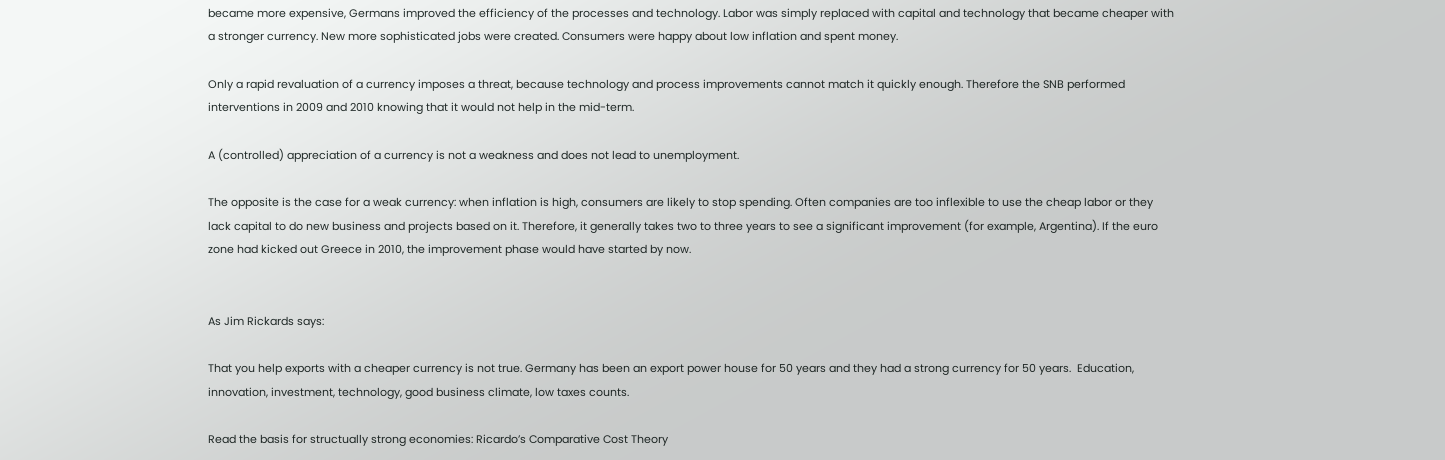became more expensive, Germans improved the efficiency of the processes and technology. Labor was simply replaced with capital and technology that became cheaper with a stronger currency. New more sophisticated jobs were created. Consumers were happy about low inflation and spent money.

Only a rapid revaluation of a currency imposes a threat, because technology and process improvements cannot match it quickly enough. Therefore the SNB performed interventions in 2009 and 2010 knowing that it would not help in the mid-term.

A (controlled) appreciation of a currency is not a weakness and does not lead to unemployment.

The opposite is the case for a weak currency: when inflation is high, consumers are likely to stop spending. Often companies are too inflexible to use the cheap labor or they lack capital to do new business and projects based on it. Therefore, it generally takes two to three years to see a significant improvement (for example, Argentina). If the euro zone had kicked out Greece in 2010, the improvement phase would have started by now.


As Jim Rickards says:

That you help exports with a cheaper currency is not true. Germany has been an export power house for 50 years and they had a strong currency for 50 years.  Education, innovation, investment, technology, good business climate, low taxes counts.

Read the basis for structually strong economies: Ricardo’s Comparative Cost Theory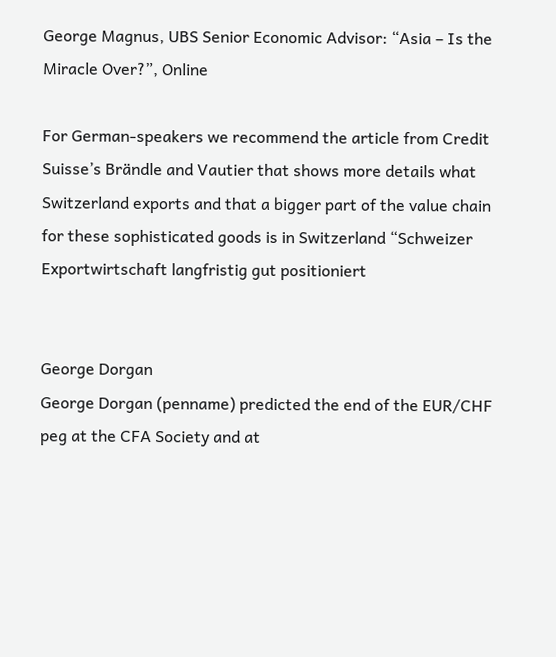George Magnus, UBS Senior Economic Advisor: “Asia – Is the Miracle Over?”, Online

For German-speakers we recommend the article from Credit Suisse’s Brändle and Vautier that shows more details what Switzerland exports and that a bigger part of the value chain for these sophisticated goods is in Switzerland “Schweizer Exportwirtschaft langfristig gut positioniert


George Dorgan
George Dorgan (penname) predicted the end of the EUR/CHF peg at the CFA Society and at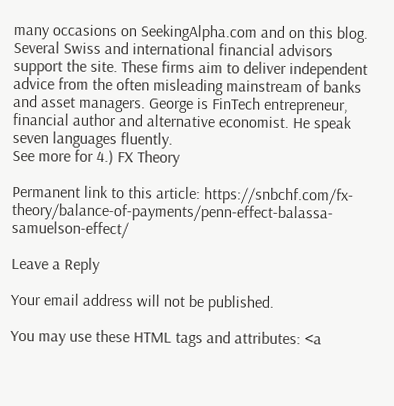many occasions on SeekingAlpha.com and on this blog. Several Swiss and international financial advisors support the site. These firms aim to deliver independent advice from the often misleading mainstream of banks and asset managers. George is FinTech entrepreneur, financial author and alternative economist. He speak seven languages fluently.
See more for 4.) FX Theory

Permanent link to this article: https://snbchf.com/fx-theory/balance-of-payments/penn-effect-balassa-samuelson-effect/

Leave a Reply

Your email address will not be published.

You may use these HTML tags and attributes: <a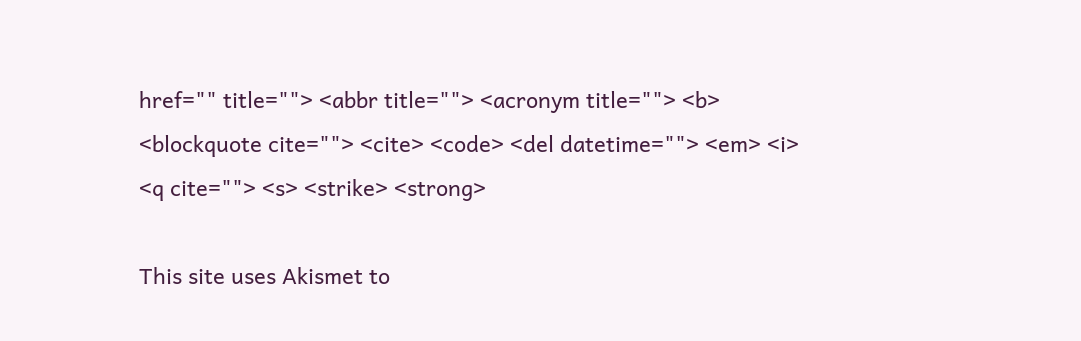href="" title=""> <abbr title=""> <acronym title=""> <b> <blockquote cite=""> <cite> <code> <del datetime=""> <em> <i> <q cite=""> <s> <strike> <strong>

This site uses Akismet to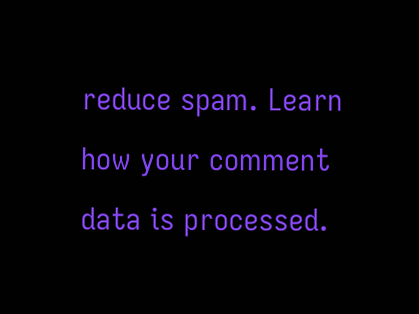reduce spam. Learn how your comment data is processed.